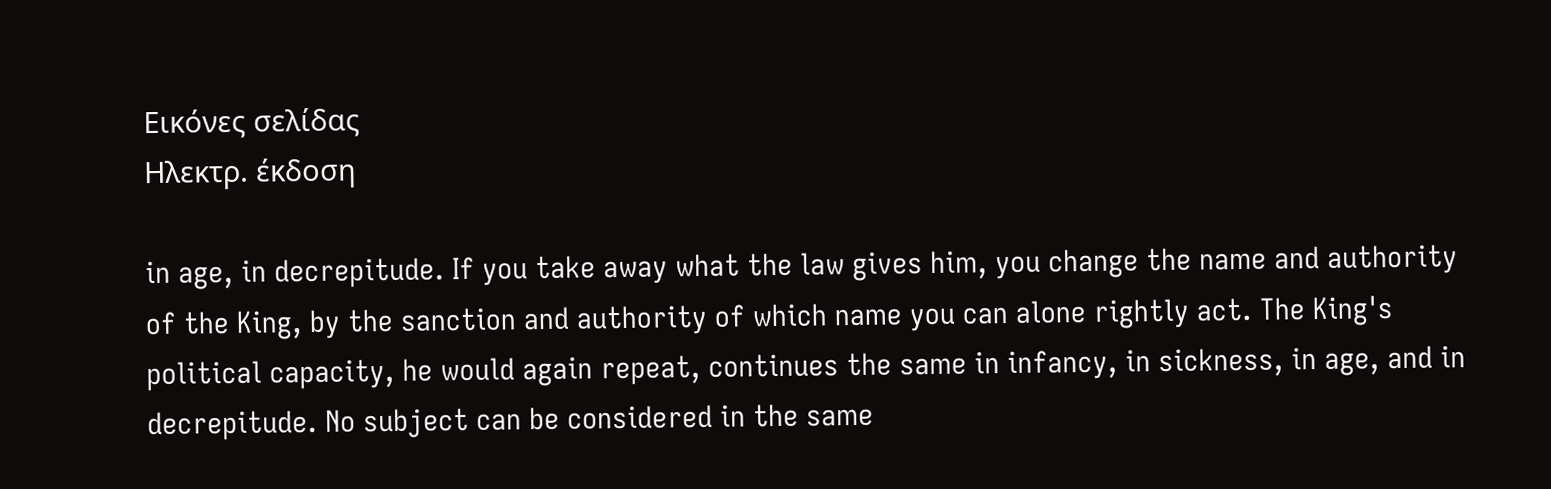Εικόνες σελίδας
Ηλεκτρ. έκδοση

in age, in decrepitude. If you take away what the law gives him, you change the name and authority of the King, by the sanction and authority of which name you can alone rightly act. The King's political capacity, he would again repeat, continues the same in infancy, in sickness, in age, and in decrepitude. No subject can be considered in the same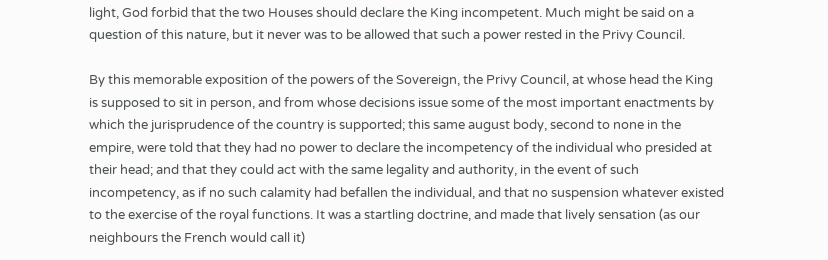light, God forbid that the two Houses should declare the King incompetent. Much might be said on a question of this nature, but it never was to be allowed that such a power rested in the Privy Council.

By this memorable exposition of the powers of the Sovereign, the Privy Council, at whose head the King is supposed to sit in person, and from whose decisions issue some of the most important enactments by which the jurisprudence of the country is supported; this same august body, second to none in the empire, were told that they had no power to declare the incompetency of the individual who presided at their head; and that they could act with the same legality and authority, in the event of such incompetency, as if no such calamity had befallen the individual, and that no suspension whatever existed to the exercise of the royal functions. It was a startling doctrine, and made that lively sensation (as our neighbours the French would call it)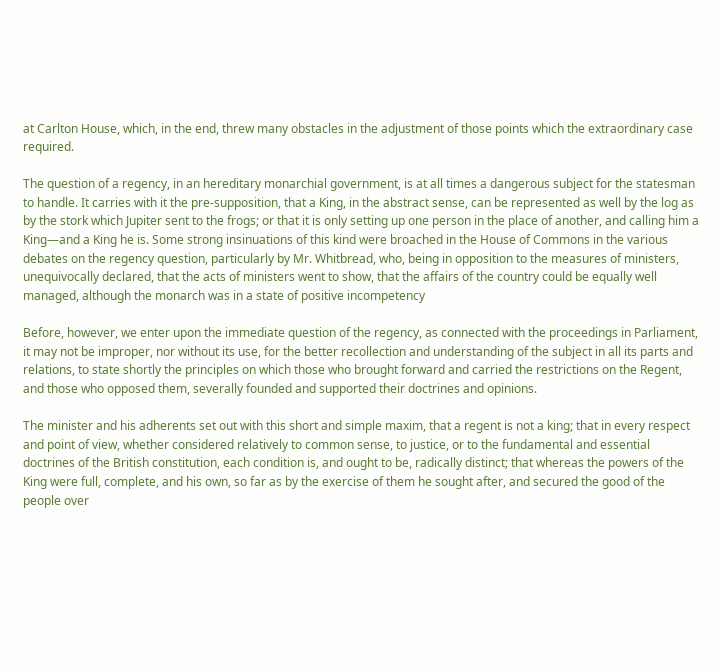at Carlton House, which, in the end, threw many obstacles in the adjustment of those points which the extraordinary case required.

The question of a regency, in an hereditary monarchial government, is at all times a dangerous subject for the statesman to handle. It carries with it the pre-supposition, that a King, in the abstract sense, can be represented as well by the log as by the stork which Jupiter sent to the frogs; or that it is only setting up one person in the place of another, and calling him a King—and a King he is. Some strong insinuations of this kind were broached in the House of Commons in the various debates on the regency question, particularly by Mr. Whitbread, who, being in opposition to the measures of ministers, unequivocally declared, that the acts of ministers went to show, that the affairs of the country could be equally well managed, although the monarch was in a state of positive incompetency

Before, however, we enter upon the immediate question of the regency, as connected with the proceedings in Parliament, it may not be improper, nor without its use, for the better recollection and understanding of the subject in all its parts and relations, to state shortly the principles on which those who brought forward and carried the restrictions on the Regent, and those who opposed them, severally founded and supported their doctrines and opinions.

The minister and his adherents set out with this short and simple maxim, that a regent is not a king; that in every respect and point of view, whether considered relatively to common sense, to justice, or to the fundamental and essential doctrines of the British constitution, each condition is, and ought to be, radically distinct; that whereas the powers of the King were full, complete, and his own, so far as by the exercise of them he sought after, and secured the good of the people over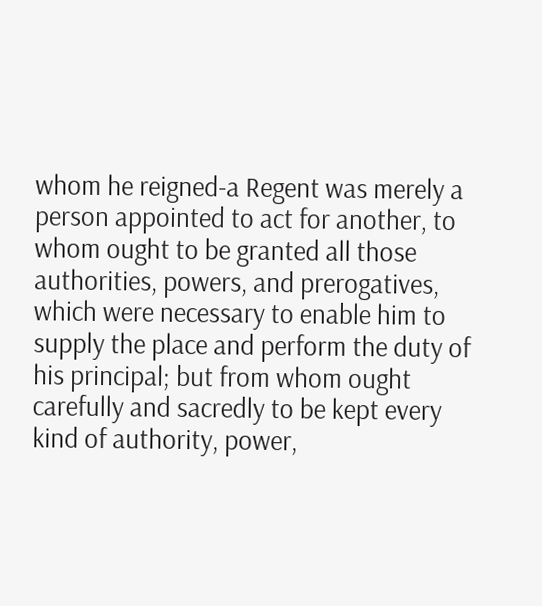whom he reigned-a Regent was merely a person appointed to act for another, to whom ought to be granted all those authorities, powers, and prerogatives, which were necessary to enable him to supply the place and perform the duty of his principal; but from whom ought carefully and sacredly to be kept every kind of authority, power,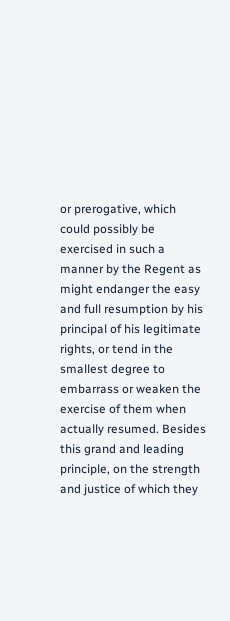or prerogative, which could possibly be exercised in such a manner by the Regent as might endanger the easy and full resumption by his principal of his legitimate rights, or tend in the smallest degree to embarrass or weaken the exercise of them when actually resumed. Besides this grand and leading principle, on the strength and justice of which they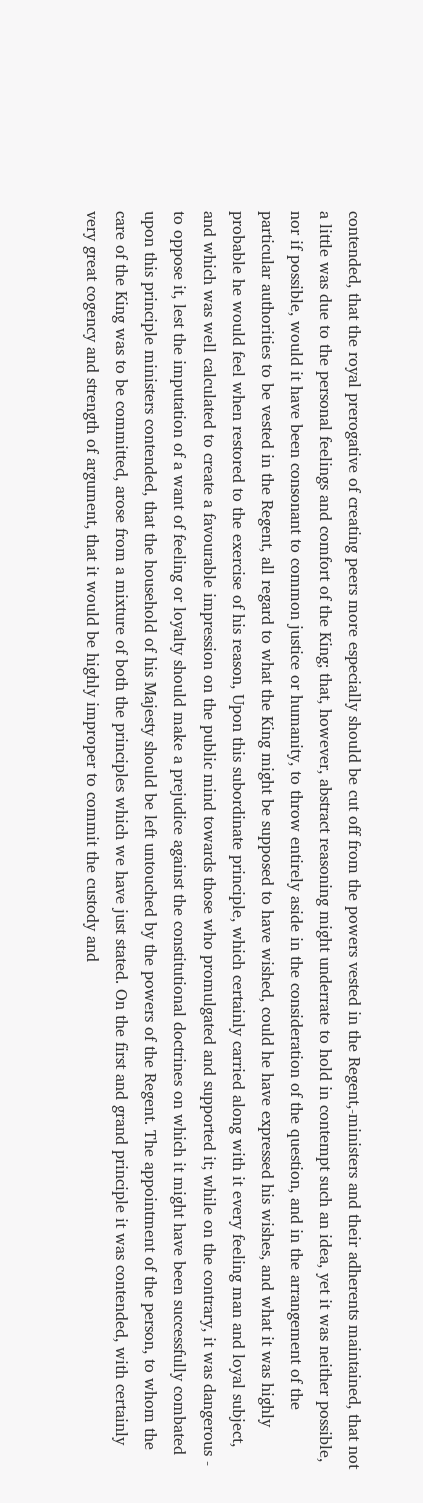contended, that the royal prerogative of creating peers more especially should be cut off from the powers vested in the Regent,-ministers and their adherents maintained, that not a little was due to the personal feelings and comfort of the King; that, however, abstract reasoning might underrate to hold in contempt such an idea, yet it was neither possible, nor if possible, would it have been consonant to common justice or humanity, to throw entirely aside in the consideration of the question, and in the arrangement of the particular authorities to be vested in the Regent, all regard to what the King might be supposed to have wished, could he have expressed his wishes, and what it was highly probable he would feel when restored to the exercise of his reason, Upon this subordinate principle, which certainly carried along with it every feeling man and loyal subject, and which was well calculated to create a favourable impression on the public mind towards those who promulgated and supported it; while on the contrary, it was dangerous - to oppose it, lest the imputation of a want of feeling or loyalty should make a prejudice against the constitutional doctrines on which it might have been successfully combated upon this principle ministers contended, that the household of his Majesty should be left untouched by the powers of the Regent. The appointment of the person, to whom the care of the King was to be committed, arose from a mixture of both the principles which we have just stated. On the first and grand principle it was contended, with certainly very great cogency and strength of argument, that it would be highly improper to commit the custody and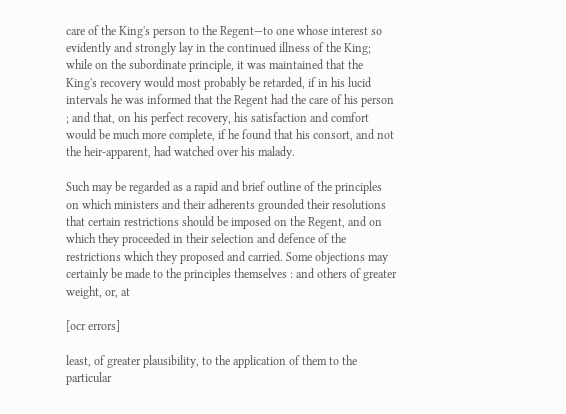care of the King's person to the Regent—to one whose interest so evidently and strongly lay in the continued illness of the King; while on the subordinate principle, it was maintained that the King's recovery would most probably be retarded, if in his lucid intervals he was informed that the Regent had the care of his person ; and that, on his perfect recovery, his satisfaction and comfort would be much more complete, if he found that his consort, and not the heir-apparent, had watched over his malady.

Such may be regarded as a rapid and brief outline of the principles on which ministers and their adherents grounded their resolutions that certain restrictions should be imposed on the Regent, and on which they proceeded in their selection and defence of the restrictions which they proposed and carried. Some objections may certainly be made to the principles themselves : and others of greater weight, or, at

[ocr errors]

least, of greater plausibility, to the application of them to the particular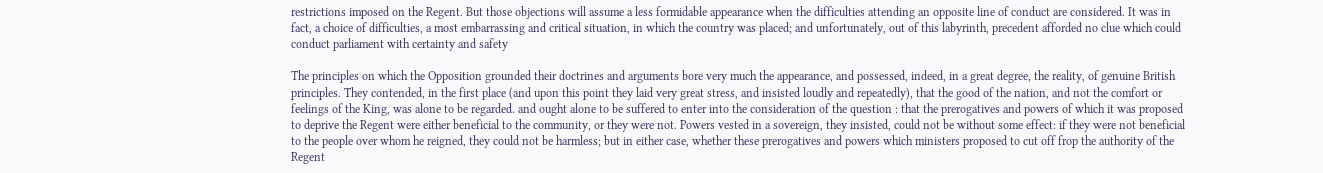restrictions imposed on the Regent. But those objections will assume a less formidable appearance when the difficulties attending an opposite line of conduct are considered. It was in fact, a choice of difficulties, a most embarrassing and critical situation, in which the country was placed; and unfortunately, out of this labyrinth, precedent afforded no clue which could conduct parliament with certainty and safety

The principles on which the Opposition grounded their doctrines and arguments bore very much the appearance, and possessed, indeed, in a great degree, the reality, of genuine British principles. They contended, in the first place (and upon this point they laid very great stress, and insisted loudly and repeatedly), that the good of the nation, and not the comfort or feelings of the King, was alone to be regarded. and ought alone to be suffered to enter into the consideration of the question : that the prerogatives and powers of which it was proposed to deprive the Regent were either beneficial to the community, or they were not. Powers vested in a sovereign, they insisted, could not be without some effect: if they were not beneficial to the people over whom he reigned, they could not be harmless; but in either case, whether these prerogatives and powers which ministers proposed to cut off frop the authority of the Regent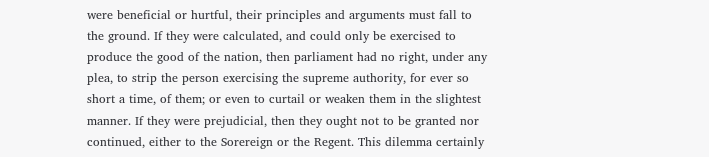were beneficial or hurtful, their principles and arguments must fall to the ground. If they were calculated, and could only be exercised to produce the good of the nation, then parliament had no right, under any plea, to strip the person exercising the supreme authority, for ever so short a time, of them; or even to curtail or weaken them in the slightest manner. If they were prejudicial, then they ought not to be granted nor continued, either to the Sorereign or the Regent. This dilemma certainly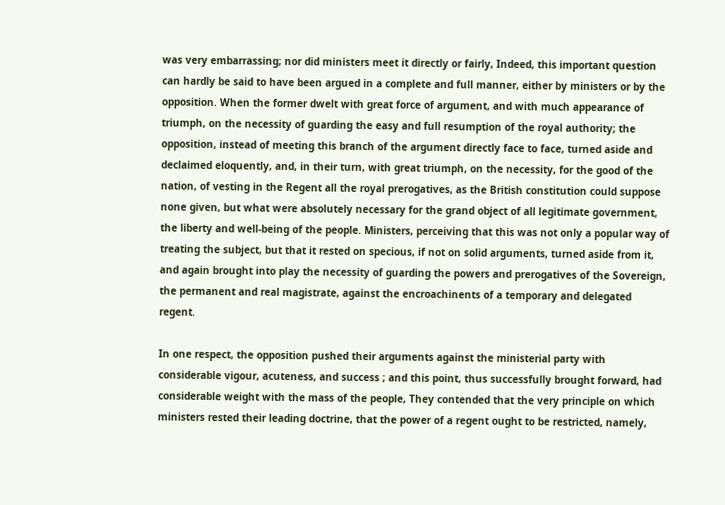was very embarrassing; nor did ministers meet it directly or fairly, Indeed, this important question can hardly be said to have been argued in a complete and full manner, either by ministers or by the opposition. When the former dwelt with great force of argument, and with much appearance of triumph, on the necessity of guarding the easy and full resumption of the royal authority; the opposition, instead of meeting this branch of the argument directly face to face, turned aside and declaimed eloquently, and, in their turn, with great triumph, on the necessity, for the good of the nation, of vesting in the Regent all the royal prerogatives, as the British constitution could suppose none given, but what were absolutely necessary for the grand object of all legitimate government, the liberty and well-being of the people. Ministers, perceiving that this was not only a popular way of treating the subject, but that it rested on specious, if not on solid arguments, turned aside from it, and again brought into play the necessity of guarding the powers and prerogatives of the Sovereign, the permanent and real magistrate, against the encroachinents of a temporary and delegated regent.

In one respect, the opposition pushed their arguments against the ministerial party with considerable vigour, acuteness, and success ; and this point, thus successfully brought forward, had considerable weight with the mass of the people, They contended that the very principle on which ministers rested their leading doctrine, that the power of a regent ought to be restricted, namely,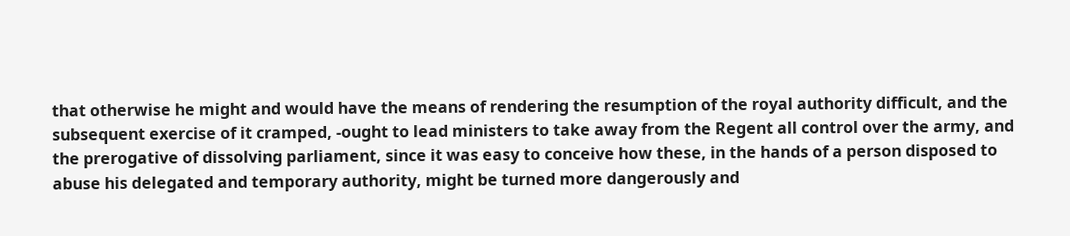that otherwise he might and would have the means of rendering the resumption of the royal authority difficult, and the subsequent exercise of it cramped, -ought to lead ministers to take away from the Regent all control over the army, and the prerogative of dissolving parliament, since it was easy to conceive how these, in the hands of a person disposed to abuse his delegated and temporary authority, might be turned more dangerously and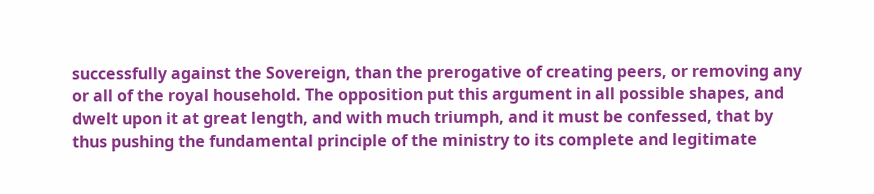successfully against the Sovereign, than the prerogative of creating peers, or removing any or all of the royal household. The opposition put this argument in all possible shapes, and dwelt upon it at great length, and with much triumph, and it must be confessed, that by thus pushing the fundamental principle of the ministry to its complete and legitimate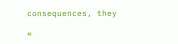consequences, they

«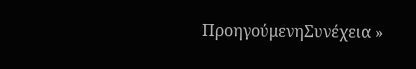ΠροηγούμενηΣυνέχεια »